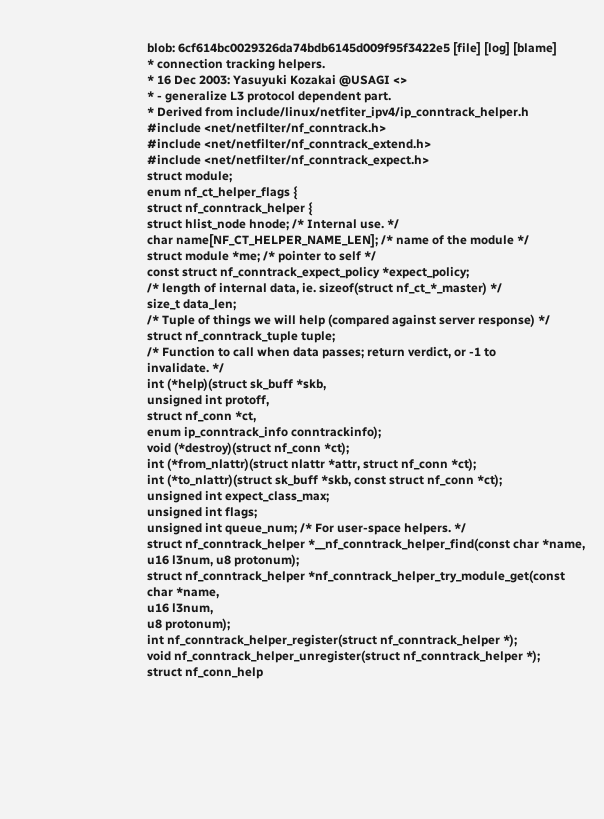blob: 6cf614bc0029326da74bdb6145d009f95f3422e5 [file] [log] [blame]
* connection tracking helpers.
* 16 Dec 2003: Yasuyuki Kozakai @USAGI <>
* - generalize L3 protocol dependent part.
* Derived from include/linux/netfiter_ipv4/ip_conntrack_helper.h
#include <net/netfilter/nf_conntrack.h>
#include <net/netfilter/nf_conntrack_extend.h>
#include <net/netfilter/nf_conntrack_expect.h>
struct module;
enum nf_ct_helper_flags {
struct nf_conntrack_helper {
struct hlist_node hnode; /* Internal use. */
char name[NF_CT_HELPER_NAME_LEN]; /* name of the module */
struct module *me; /* pointer to self */
const struct nf_conntrack_expect_policy *expect_policy;
/* length of internal data, ie. sizeof(struct nf_ct_*_master) */
size_t data_len;
/* Tuple of things we will help (compared against server response) */
struct nf_conntrack_tuple tuple;
/* Function to call when data passes; return verdict, or -1 to
invalidate. */
int (*help)(struct sk_buff *skb,
unsigned int protoff,
struct nf_conn *ct,
enum ip_conntrack_info conntrackinfo);
void (*destroy)(struct nf_conn *ct);
int (*from_nlattr)(struct nlattr *attr, struct nf_conn *ct);
int (*to_nlattr)(struct sk_buff *skb, const struct nf_conn *ct);
unsigned int expect_class_max;
unsigned int flags;
unsigned int queue_num; /* For user-space helpers. */
struct nf_conntrack_helper *__nf_conntrack_helper_find(const char *name,
u16 l3num, u8 protonum);
struct nf_conntrack_helper *nf_conntrack_helper_try_module_get(const char *name,
u16 l3num,
u8 protonum);
int nf_conntrack_helper_register(struct nf_conntrack_helper *);
void nf_conntrack_helper_unregister(struct nf_conntrack_helper *);
struct nf_conn_help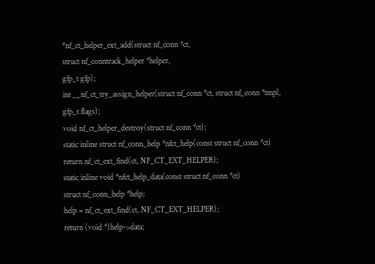*nf_ct_helper_ext_add(struct nf_conn *ct,
struct nf_conntrack_helper *helper,
gfp_t gfp);
int __nf_ct_try_assign_helper(struct nf_conn *ct, struct nf_conn *tmpl,
gfp_t flags);
void nf_ct_helper_destroy(struct nf_conn *ct);
static inline struct nf_conn_help *nfct_help(const struct nf_conn *ct)
return nf_ct_ext_find(ct, NF_CT_EXT_HELPER);
static inline void *nfct_help_data(const struct nf_conn *ct)
struct nf_conn_help *help;
help = nf_ct_ext_find(ct, NF_CT_EXT_HELPER);
return (void *)help->data;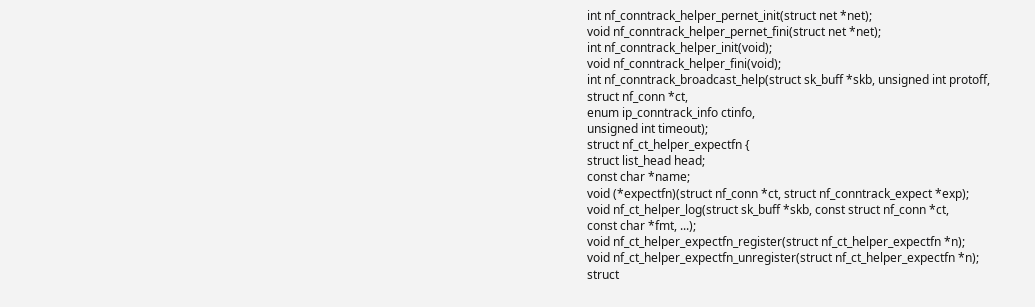int nf_conntrack_helper_pernet_init(struct net *net);
void nf_conntrack_helper_pernet_fini(struct net *net);
int nf_conntrack_helper_init(void);
void nf_conntrack_helper_fini(void);
int nf_conntrack_broadcast_help(struct sk_buff *skb, unsigned int protoff,
struct nf_conn *ct,
enum ip_conntrack_info ctinfo,
unsigned int timeout);
struct nf_ct_helper_expectfn {
struct list_head head;
const char *name;
void (*expectfn)(struct nf_conn *ct, struct nf_conntrack_expect *exp);
void nf_ct_helper_log(struct sk_buff *skb, const struct nf_conn *ct,
const char *fmt, ...);
void nf_ct_helper_expectfn_register(struct nf_ct_helper_expectfn *n);
void nf_ct_helper_expectfn_unregister(struct nf_ct_helper_expectfn *n);
struct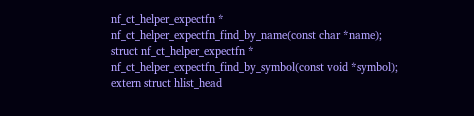nf_ct_helper_expectfn *
nf_ct_helper_expectfn_find_by_name(const char *name);
struct nf_ct_helper_expectfn *
nf_ct_helper_expectfn_find_by_symbol(const void *symbol);
extern struct hlist_head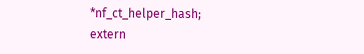*nf_ct_helper_hash;
extern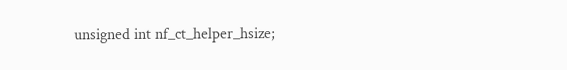unsigned int nf_ct_helper_hsize;